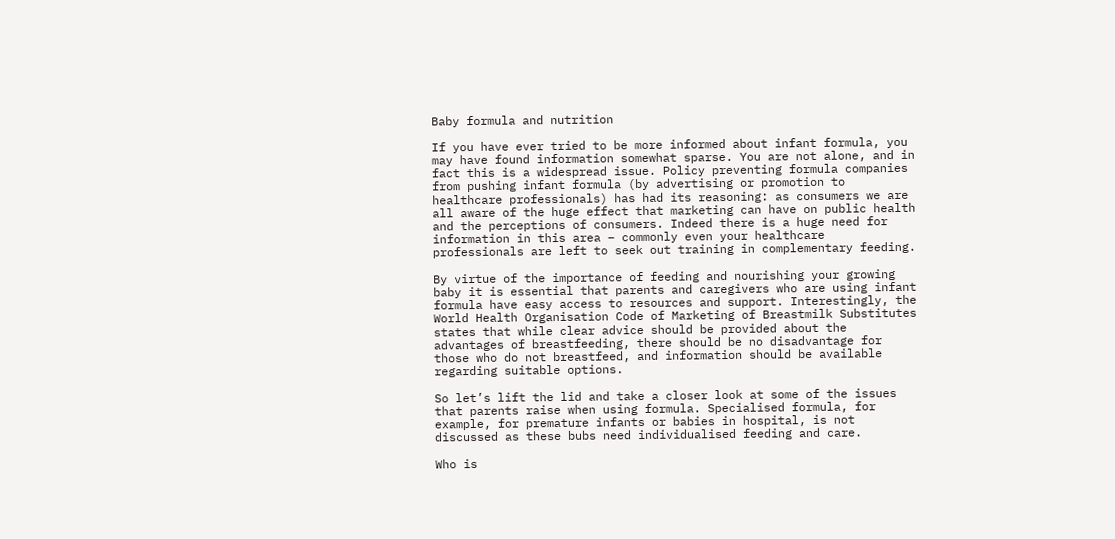Baby formula and nutrition

If you have ever tried to be more informed about infant formula, you may have found information somewhat sparse. You are not alone, and in fact this is a widespread issue. Policy preventing formula companies from pushing infant formula (by advertising or promotion to healthcare professionals) has had its reasoning: as consumers we are all aware of the huge effect that marketing can have on public health and the perceptions of consumers. Indeed there is a huge need for information in this area – commonly even your healthcare professionals are left to seek out training in complementary feeding.

By virtue of the importance of feeding and nourishing your growing baby it is essential that parents and caregivers who are using infant formula have easy access to resources and support. Interestingly, the World Health Organisation Code of Marketing of Breastmilk Substitutes states that while clear advice should be provided about the advantages of breastfeeding, there should be no disadvantage for those who do not breastfeed, and information should be available regarding suitable options.

So let’s lift the lid and take a closer look at some of the issues that parents raise when using formula. Specialised formula, for example, for premature infants or babies in hospital, is not discussed as these bubs need individualised feeding and care.

Who is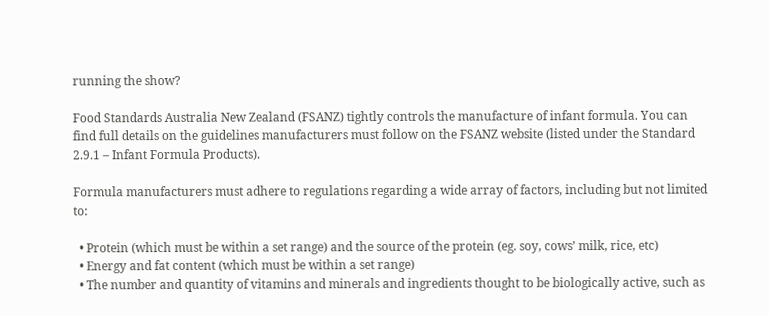running the show?

Food Standards Australia New Zealand (FSANZ) tightly controls the manufacture of infant formula. You can find full details on the guidelines manufacturers must follow on the FSANZ website (listed under the Standard 2.9.1 – Infant Formula Products).

Formula manufacturers must adhere to regulations regarding a wide array of factors, including but not limited to:

  • Protein (which must be within a set range) and the source of the protein (eg. soy, cows’ milk, rice, etc)
  • Energy and fat content (which must be within a set range)
  • The number and quantity of vitamins and minerals and ingredients thought to be biologically active, such as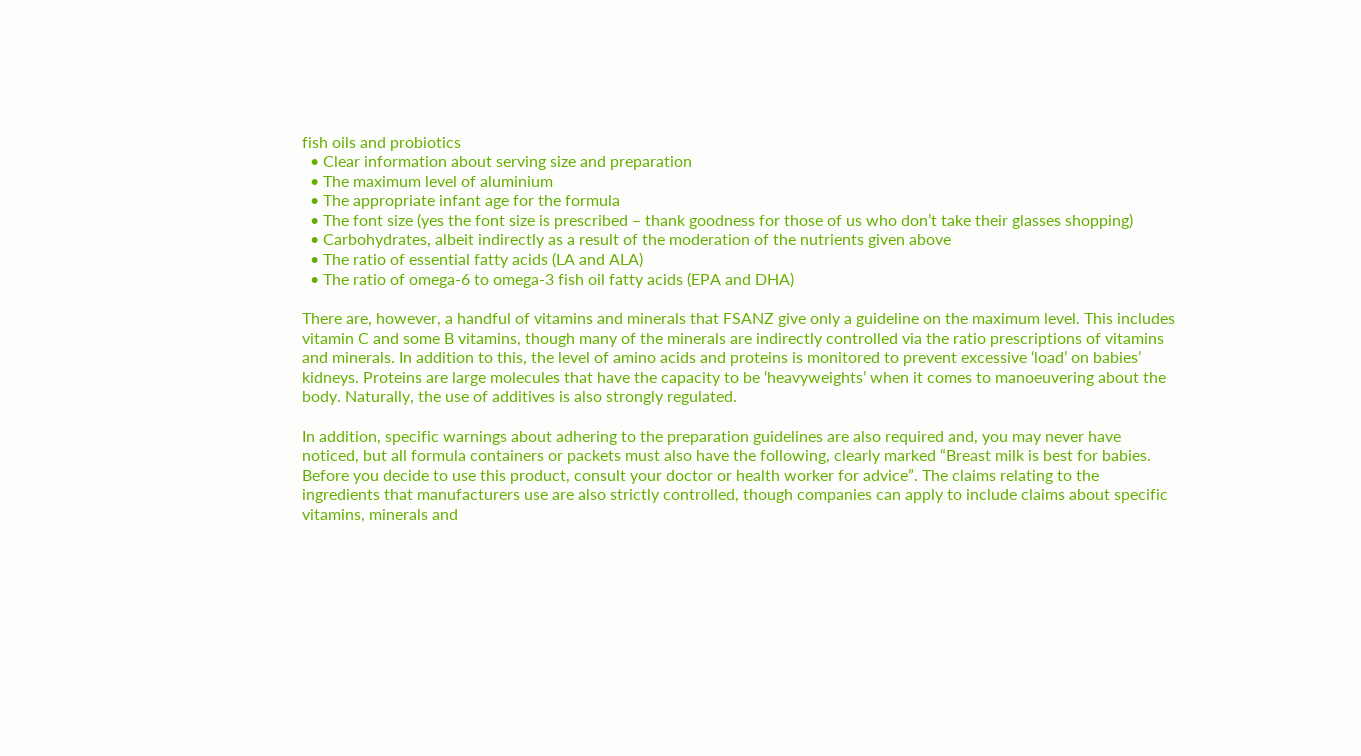fish oils and probiotics
  • Clear information about serving size and preparation
  • The maximum level of aluminium
  • The appropriate infant age for the formula
  • The font size (yes the font size is prescribed – thank goodness for those of us who don’t take their glasses shopping)
  • Carbohydrates, albeit indirectly as a result of the moderation of the nutrients given above
  • The ratio of essential fatty acids (LA and ALA)
  • The ratio of omega-6 to omega-3 fish oil fatty acids (EPA and DHA)

There are, however, a handful of vitamins and minerals that FSANZ give only a guideline on the maximum level. This includes vitamin C and some B vitamins, though many of the minerals are indirectly controlled via the ratio prescriptions of vitamins and minerals. In addition to this, the level of amino acids and proteins is monitored to prevent excessive ‘load’ on babies’ kidneys. Proteins are large molecules that have the capacity to be ‘heavyweights’ when it comes to manoeuvering about the body. Naturally, the use of additives is also strongly regulated.

In addition, specific warnings about adhering to the preparation guidelines are also required and, you may never have noticed, but all formula containers or packets must also have the following, clearly marked “Breast milk is best for babies. Before you decide to use this product, consult your doctor or health worker for advice”. The claims relating to the ingredients that manufacturers use are also strictly controlled, though companies can apply to include claims about specific vitamins, minerals and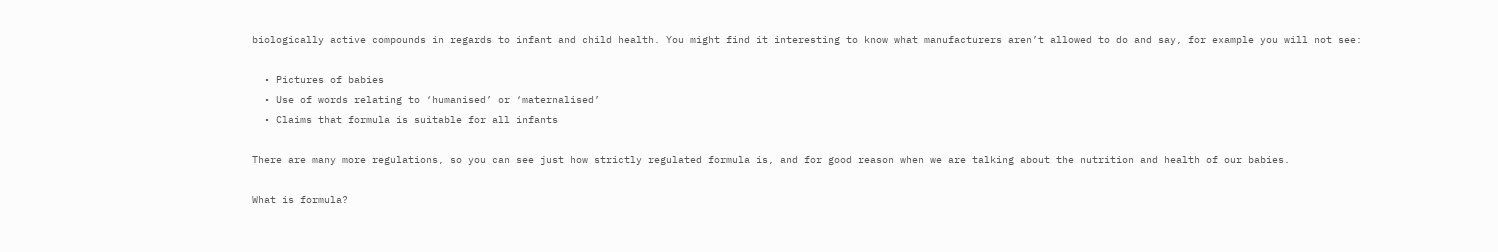biologically active compounds in regards to infant and child health. You might find it interesting to know what manufacturers aren’t allowed to do and say, for example you will not see:

  • Pictures of babies
  • Use of words relating to ‘humanised’ or ‘maternalised’
  • Claims that formula is suitable for all infants

There are many more regulations, so you can see just how strictly regulated formula is, and for good reason when we are talking about the nutrition and health of our babies.

What is formula?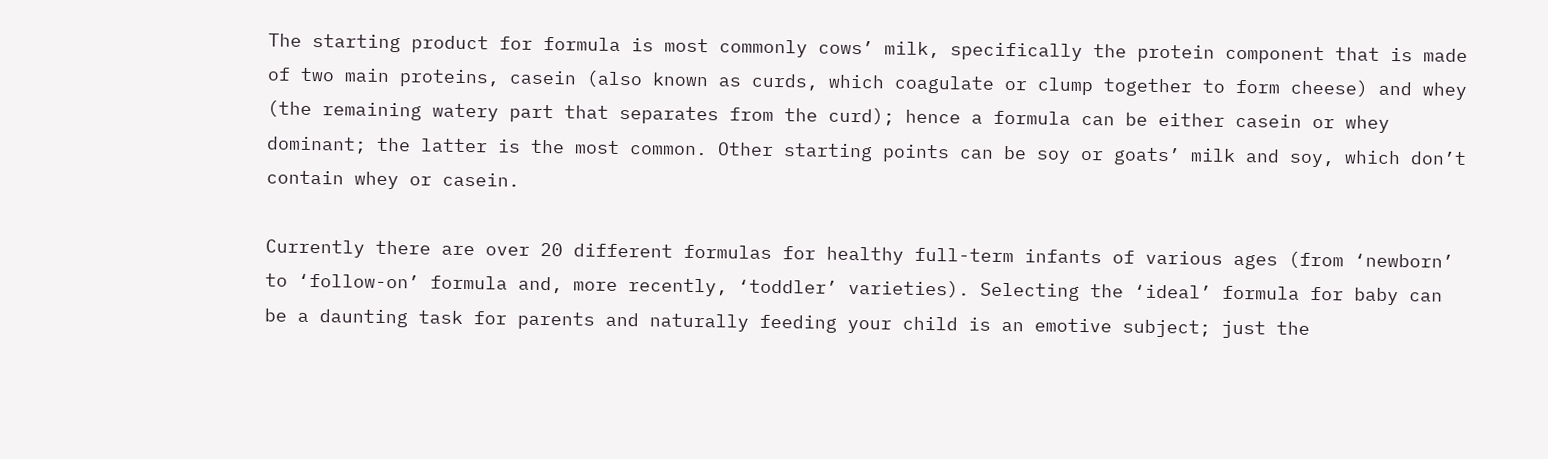The starting product for formula is most commonly cows’ milk, specifically the protein component that is made of two main proteins, casein (also known as curds, which coagulate or clump together to form cheese) and whey (the remaining watery part that separates from the curd); hence a formula can be either casein or whey dominant; the latter is the most common. Other starting points can be soy or goats’ milk and soy, which don’t contain whey or casein.

Currently there are over 20 different formulas for healthy full-term infants of various ages (from ‘newborn’ to ‘follow-on’ formula and, more recently, ‘toddler’ varieties). Selecting the ‘ideal’ formula for baby can be a daunting task for parents and naturally feeding your child is an emotive subject; just the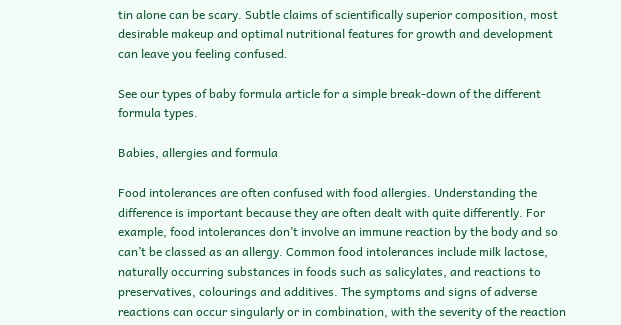tin alone can be scary. Subtle claims of scientifically superior composition, most desirable makeup and optimal nutritional features for growth and development can leave you feeling confused.

See our types of baby formula article for a simple break-down of the different formula types.

Babies, allergies and formula

Food intolerances are often confused with food allergies. Understanding the difference is important because they are often dealt with quite differently. For example, food intolerances don’t involve an immune reaction by the body and so can’t be classed as an allergy. Common food intolerances include milk lactose, naturally occurring substances in foods such as salicylates, and reactions to preservatives, colourings and additives. The symptoms and signs of adverse reactions can occur singularly or in combination, with the severity of the reaction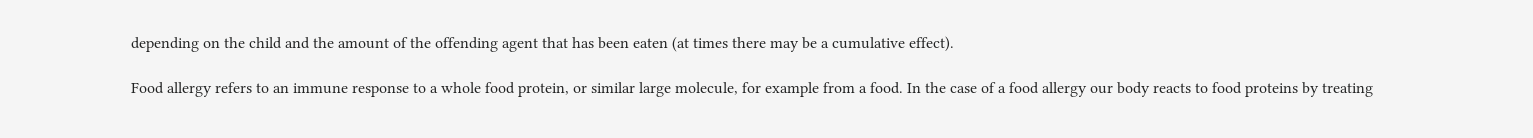depending on the child and the amount of the offending agent that has been eaten (at times there may be a cumulative effect).

Food allergy refers to an immune response to a whole food protein, or similar large molecule, for example from a food. In the case of a food allergy our body reacts to food proteins by treating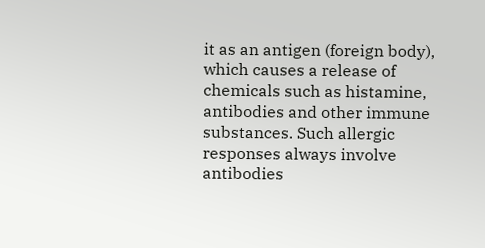it as an antigen (foreign body), which causes a release of chemicals such as histamine, antibodies and other immune substances. Such allergic responses always involve antibodies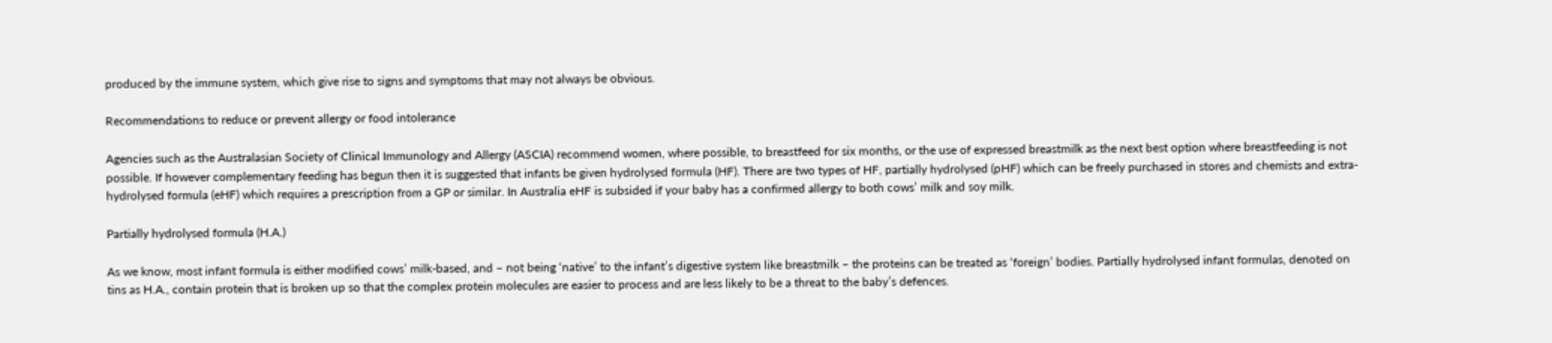produced by the immune system, which give rise to signs and symptoms that may not always be obvious.

Recommendations to reduce or prevent allergy or food intolerance

Agencies such as the Australasian Society of Clinical Immunology and Allergy (ASCIA) recommend women, where possible, to breastfeed for six months, or the use of expressed breastmilk as the next best option where breastfeeding is not possible. If however complementary feeding has begun then it is suggested that infants be given hydrolysed formula (HF). There are two types of HF, partially hydrolysed (pHF) which can be freely purchased in stores and chemists and extra-hydrolysed formula (eHF) which requires a prescription from a GP or similar. In Australia eHF is subsided if your baby has a confirmed allergy to both cows’ milk and soy milk.

Partially hydrolysed formula (H.A.)

As we know, most infant formula is either modified cows’ milk-based, and – not being ‘native’ to the infant’s digestive system like breastmilk – the proteins can be treated as ‘foreign’ bodies. Partially hydrolysed infant formulas, denoted on tins as H.A., contain protein that is broken up so that the complex protein molecules are easier to process and are less likely to be a threat to the baby’s defences.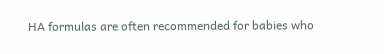HA formulas are often recommended for babies who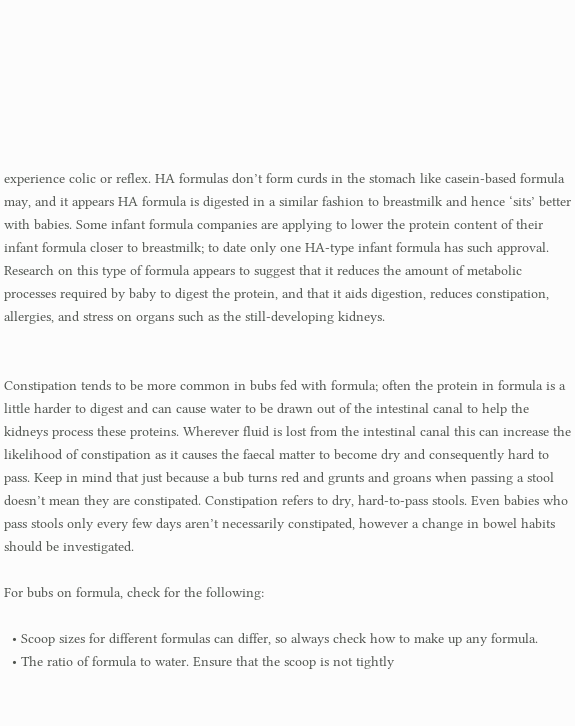experience colic or reflex. HA formulas don’t form curds in the stomach like casein-based formula may, and it appears HA formula is digested in a similar fashion to breastmilk and hence ‘sits’ better with babies. Some infant formula companies are applying to lower the protein content of their infant formula closer to breastmilk; to date only one HA-type infant formula has such approval. Research on this type of formula appears to suggest that it reduces the amount of metabolic processes required by baby to digest the protein, and that it aids digestion, reduces constipation, allergies, and stress on organs such as the still-developing kidneys.


Constipation tends to be more common in bubs fed with formula; often the protein in formula is a little harder to digest and can cause water to be drawn out of the intestinal canal to help the kidneys process these proteins. Wherever fluid is lost from the intestinal canal this can increase the likelihood of constipation as it causes the faecal matter to become dry and consequently hard to pass. Keep in mind that just because a bub turns red and grunts and groans when passing a stool doesn’t mean they are constipated. Constipation refers to dry, hard-to-pass stools. Even babies who pass stools only every few days aren’t necessarily constipated, however a change in bowel habits should be investigated.

For bubs on formula, check for the following:

  • Scoop sizes for different formulas can differ, so always check how to make up any formula.
  • The ratio of formula to water. Ensure that the scoop is not tightly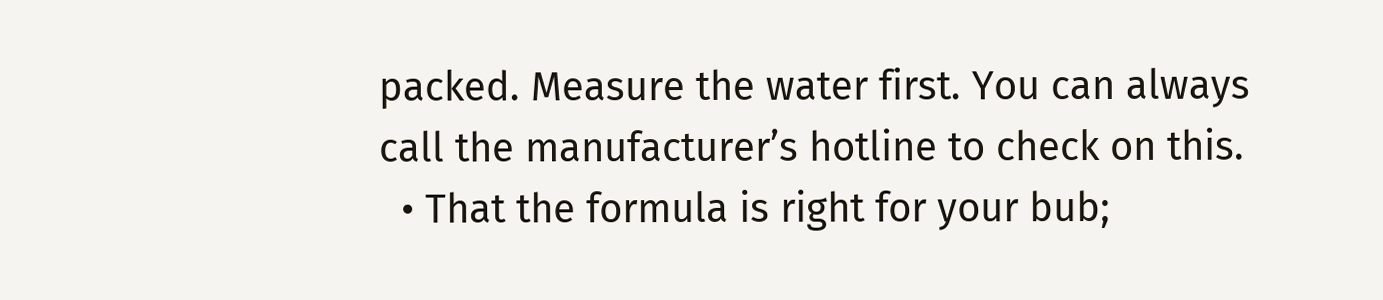packed. Measure the water first. You can always call the manufacturer’s hotline to check on this.
  • That the formula is right for your bub;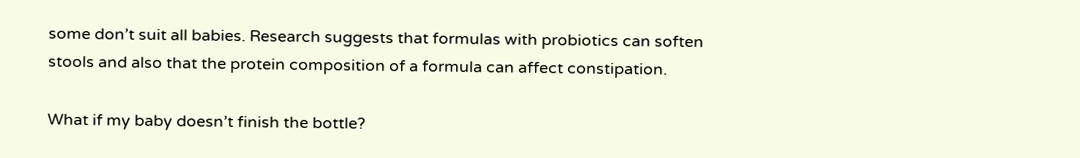some don’t suit all babies. Research suggests that formulas with probiotics can soften stools and also that the protein composition of a formula can affect constipation.

What if my baby doesn’t finish the bottle?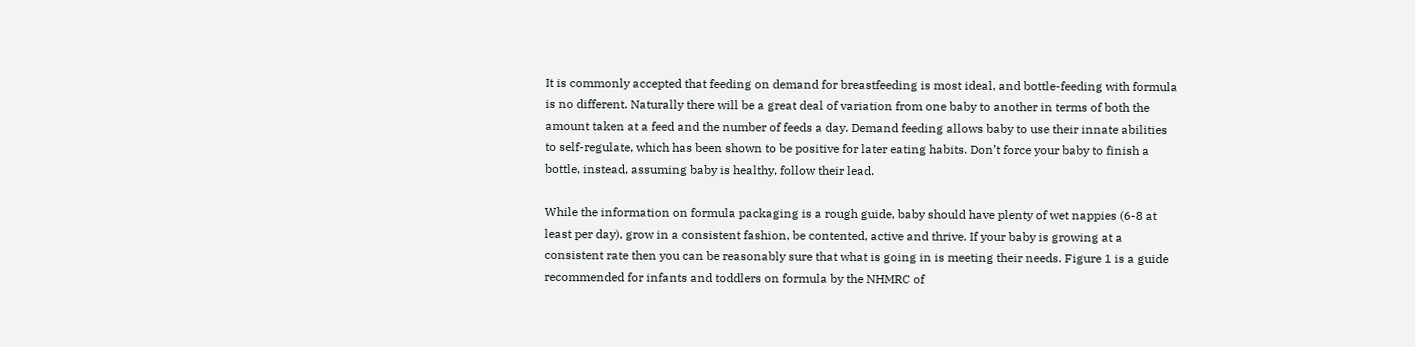It is commonly accepted that feeding on demand for breastfeeding is most ideal, and bottle-feeding with formula is no different. Naturally there will be a great deal of variation from one baby to another in terms of both the amount taken at a feed and the number of feeds a day. Demand feeding allows baby to use their innate abilities to self-regulate, which has been shown to be positive for later eating habits. Don’t force your baby to finish a bottle, instead, assuming baby is healthy, follow their lead.

While the information on formula packaging is a rough guide, baby should have plenty of wet nappies (6-8 at least per day), grow in a consistent fashion, be contented, active and thrive. If your baby is growing at a consistent rate then you can be reasonably sure that what is going in is meeting their needs. Figure 1 is a guide recommended for infants and toddlers on formula by the NHMRC of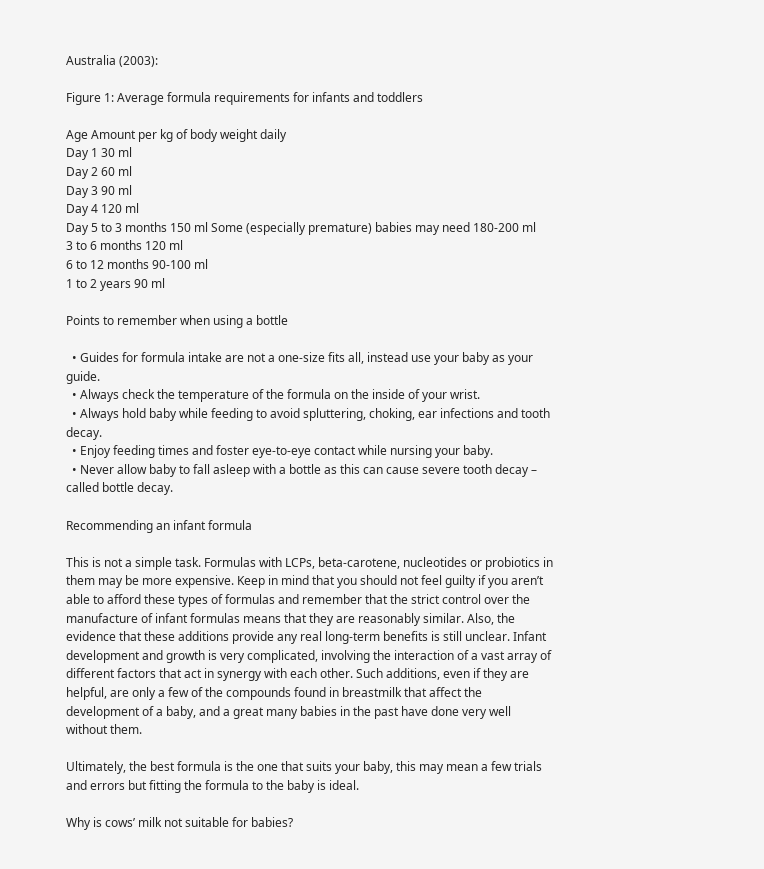Australia (2003):

Figure 1: Average formula requirements for infants and toddlers

Age Amount per kg of body weight daily
Day 1 30 ml
Day 2 60 ml
Day 3 90 ml
Day 4 120 ml
Day 5 to 3 months 150 ml Some (especially premature) babies may need 180-200 ml
3 to 6 months 120 ml
6 to 12 months 90-100 ml
1 to 2 years 90 ml

Points to remember when using a bottle

  • Guides for formula intake are not a one-size fits all, instead use your baby as your guide.
  • Always check the temperature of the formula on the inside of your wrist.
  • Always hold baby while feeding to avoid spluttering, choking, ear infections and tooth decay.
  • Enjoy feeding times and foster eye-to-eye contact while nursing your baby.
  • Never allow baby to fall asleep with a bottle as this can cause severe tooth decay – called bottle decay.

Recommending an infant formula

This is not a simple task. Formulas with LCPs, beta-carotene, nucleotides or probiotics in them may be more expensive. Keep in mind that you should not feel guilty if you aren’t able to afford these types of formulas and remember that the strict control over the manufacture of infant formulas means that they are reasonably similar. Also, the evidence that these additions provide any real long-term benefits is still unclear. Infant development and growth is very complicated, involving the interaction of a vast array of different factors that act in synergy with each other. Such additions, even if they are helpful, are only a few of the compounds found in breastmilk that affect the development of a baby, and a great many babies in the past have done very well without them.

Ultimately, the best formula is the one that suits your baby, this may mean a few trials and errors but fitting the formula to the baby is ideal.

Why is cows’ milk not suitable for babies?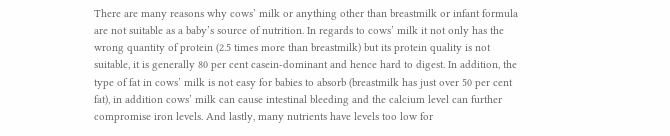There are many reasons why cows’ milk or anything other than breastmilk or infant formula are not suitable as a baby’s source of nutrition. In regards to cows’ milk it not only has the wrong quantity of protein (2.5 times more than breastmilk) but its protein quality is not suitable, it is generally 80 per cent casein-dominant and hence hard to digest. In addition, the type of fat in cows’ milk is not easy for babies to absorb (breastmilk has just over 50 per cent fat), in addition cows’ milk can cause intestinal bleeding and the calcium level can further compromise iron levels. And lastly, many nutrients have levels too low for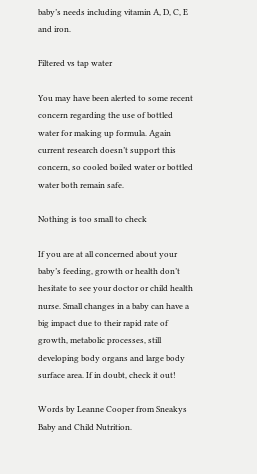baby’s needs including vitamin A, D, C, E and iron.

Filtered vs tap water

You may have been alerted to some recent concern regarding the use of bottled water for making up formula. Again current research doesn’t support this concern, so cooled boiled water or bottled water both remain safe.

Nothing is too small to check

If you are at all concerned about your baby’s feeding, growth or health don’t hesitate to see your doctor or child health nurse. Small changes in a baby can have a big impact due to their rapid rate of growth, metabolic processes, still developing body organs and large body surface area. If in doubt, check it out!

Words by Leanne Cooper from Sneakys Baby and Child Nutrition.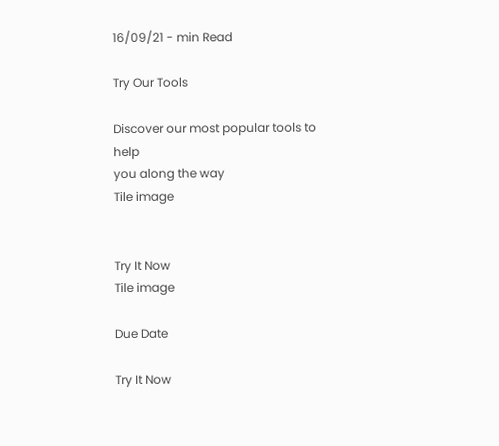16/09/21 - min Read

Try Our Tools

Discover our most popular tools to help
you along the way
Tile image


Try It Now
Tile image

Due Date

Try It Now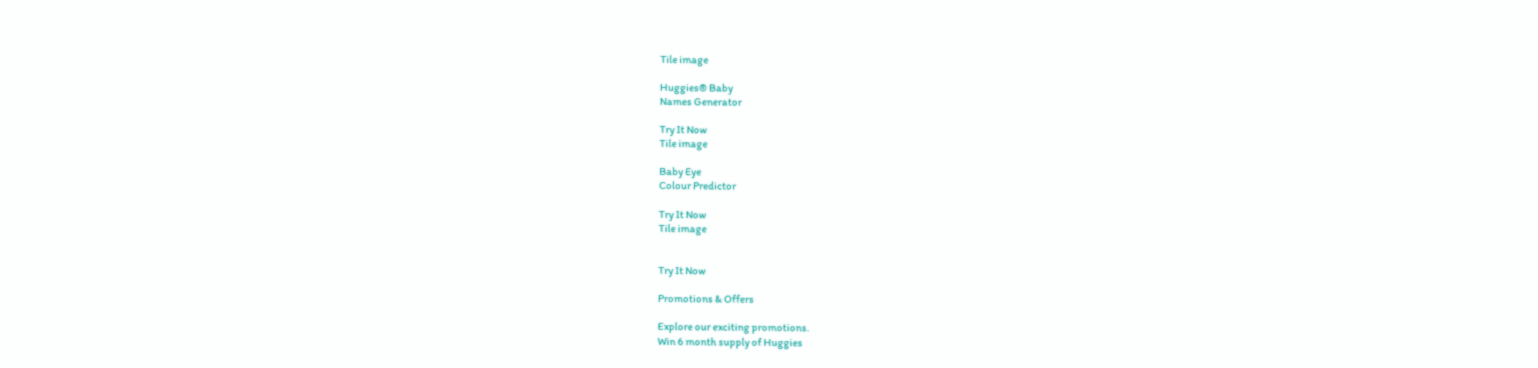Tile image

Huggies® Baby
Names Generator

Try It Now
Tile image

Baby Eye
Colour Predictor

Try It Now
Tile image


Try It Now

Promotions & Offers

Explore our exciting promotions.
Win 6 month supply of Huggies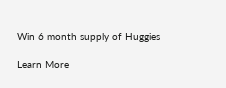Win 6 month supply of Huggies

Learn More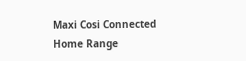Maxi Cosi Connected Home Range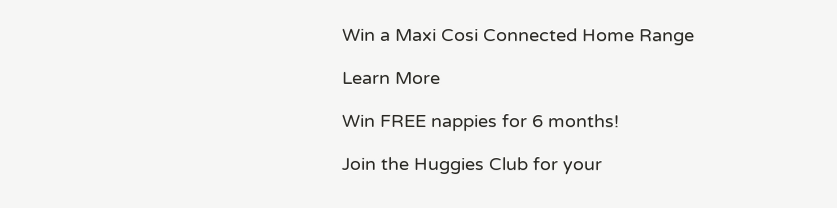Win a Maxi Cosi Connected Home Range

Learn More

Win FREE nappies for 6 months!

Join the Huggies Club for your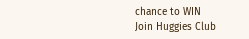chance to WIN
Join Huggies Club